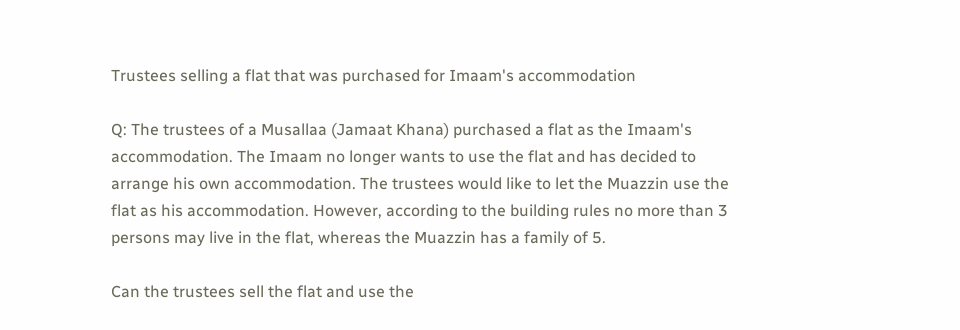Trustees selling a flat that was purchased for Imaam's accommodation

Q: The trustees of a Musallaa (Jamaat Khana) purchased a flat as the Imaam's accommodation. The Imaam no longer wants to use the flat and has decided to arrange his own accommodation. The trustees would like to let the Muazzin use the flat as his accommodation. However, according to the building rules no more than 3 persons may live in the flat, whereas the Muazzin has a family of 5.

Can the trustees sell the flat and use the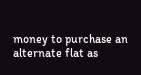money to purchase an alternate flat as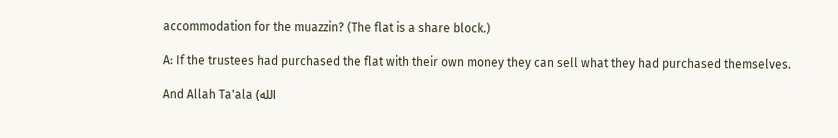accommodation for the muazzin? (The flat is a share block.)

A: If the trustees had purchased the flat with their own money they can sell what they had purchased themselves.

And Allah Ta'ala (الله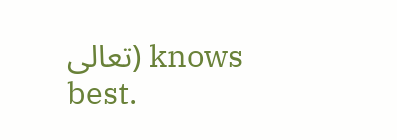تعالى) knows best.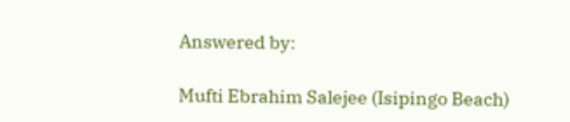Answered by:

Mufti Ebrahim Salejee (Isipingo Beach)